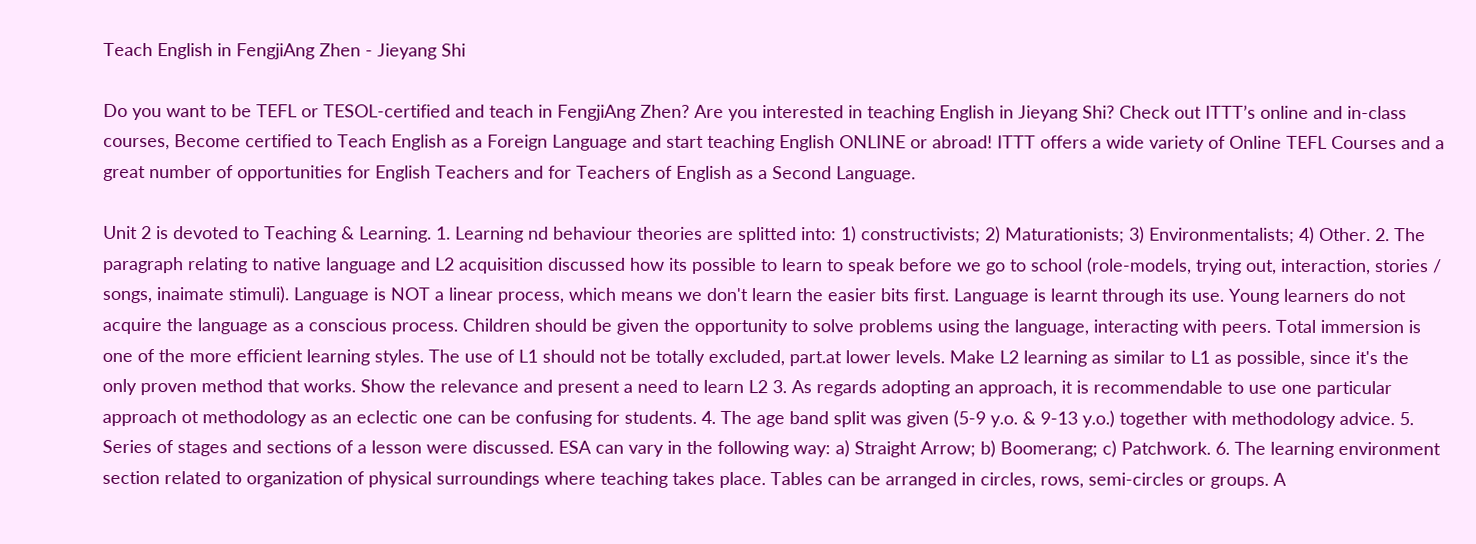Teach English in FengjiAng Zhen - Jieyang Shi

Do you want to be TEFL or TESOL-certified and teach in FengjiAng Zhen? Are you interested in teaching English in Jieyang Shi? Check out ITTT’s online and in-class courses, Become certified to Teach English as a Foreign Language and start teaching English ONLINE or abroad! ITTT offers a wide variety of Online TEFL Courses and a great number of opportunities for English Teachers and for Teachers of English as a Second Language.

Unit 2 is devoted to Teaching & Learning. 1. Learning nd behaviour theories are splitted into: 1) constructivists; 2) Maturationists; 3) Environmentalists; 4) Other. 2. The paragraph relating to native language and L2 acquisition discussed how its possible to learn to speak before we go to school (role-models, trying out, interaction, stories / songs, inaimate stimuli). Language is NOT a linear process, which means we don't learn the easier bits first. Language is learnt through its use. Young learners do not acquire the language as a conscious process. Children should be given the opportunity to solve problems using the language, interacting with peers. Total immersion is one of the more efficient learning styles. The use of L1 should not be totally excluded, part.at lower levels. Make L2 learning as similar to L1 as possible, since it's the only proven method that works. Show the relevance and present a need to learn L2 3. As regards adopting an approach, it is recommendable to use one particular approach ot methodology as an eclectic one can be confusing for students. 4. The age band split was given (5-9 y.o. & 9-13 y.o.) together with methodology advice. 5. Series of stages and sections of a lesson were discussed. ESA can vary in the following way: a) Straight Arrow; b) Boomerang; c) Patchwork. 6. The learning environment section related to organization of physical surroundings where teaching takes place. Tables can be arranged in circles, rows, semi-circles or groups. A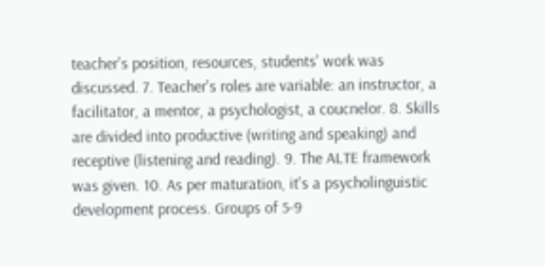teacher's position, resources, students' work was discussed. 7. Teacher's roles are variable: an instructor, a facilitator, a mentor, a psychologist, a coucnelor. 8. Skills are divided into productive (writing and speaking) and receptive (listening and reading). 9. The ALTE framework was given. 10. As per maturation, it's a psycholinguistic development process. Groups of 5-9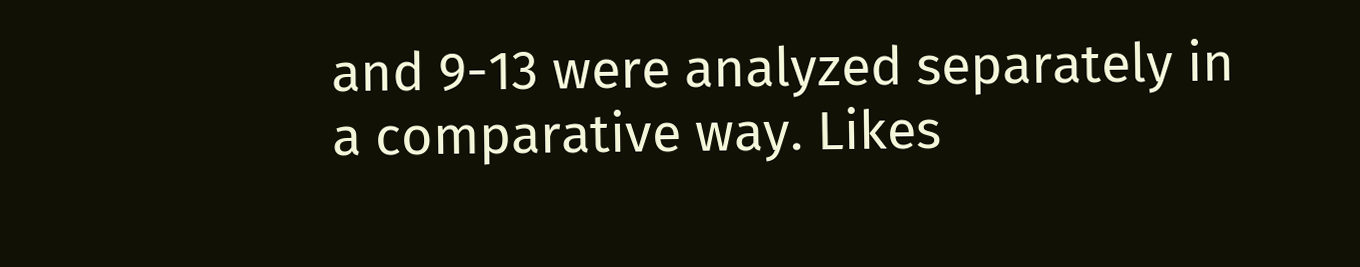and 9-13 were analyzed separately in a comparative way. Likes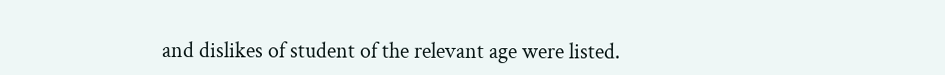and dislikes of student of the relevant age were listed.